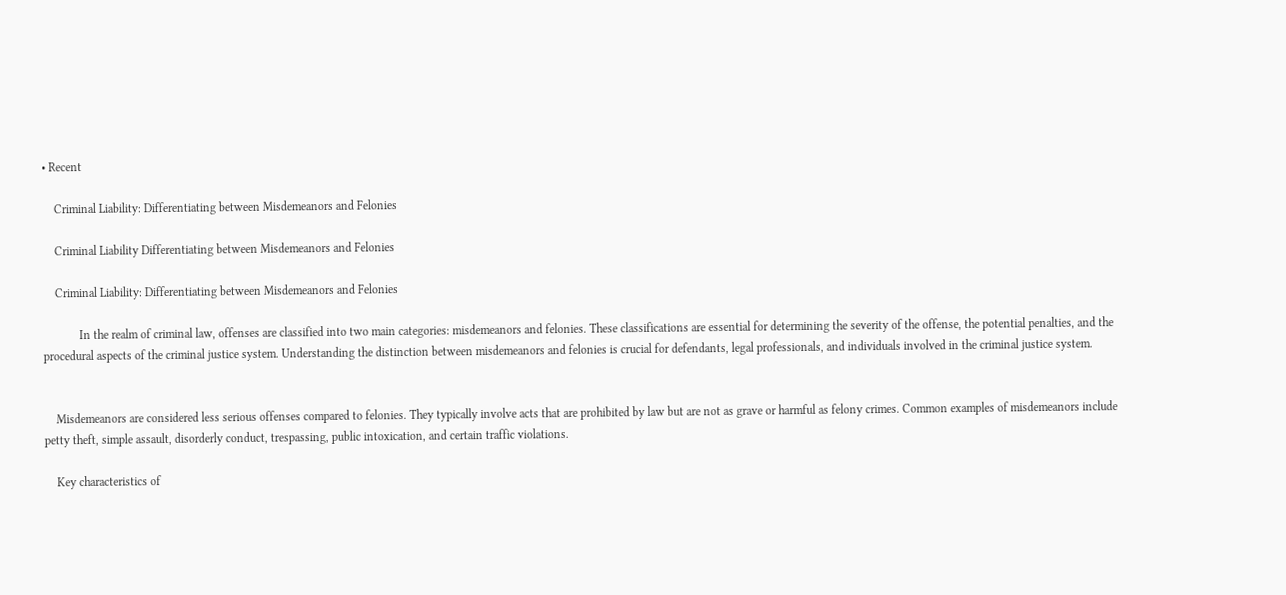• Recent

    Criminal Liability: Differentiating between Misdemeanors and Felonies

    Criminal Liability Differentiating between Misdemeanors and Felonies

    Criminal Liability: Differentiating between Misdemeanors and Felonies

            In the realm of criminal law, offenses are classified into two main categories: misdemeanors and felonies. These classifications are essential for determining the severity of the offense, the potential penalties, and the procedural aspects of the criminal justice system. Understanding the distinction between misdemeanors and felonies is crucial for defendants, legal professionals, and individuals involved in the criminal justice system.


    Misdemeanors are considered less serious offenses compared to felonies. They typically involve acts that are prohibited by law but are not as grave or harmful as felony crimes. Common examples of misdemeanors include petty theft, simple assault, disorderly conduct, trespassing, public intoxication, and certain traffic violations.

    Key characteristics of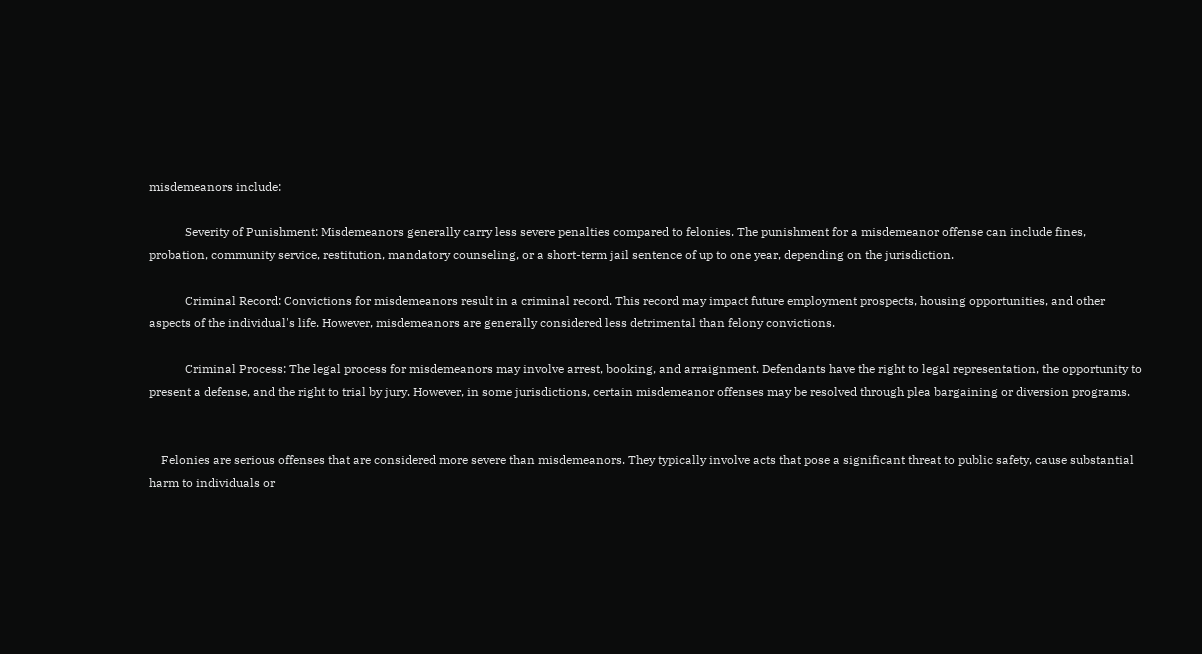misdemeanors include:

            Severity of Punishment: Misdemeanors generally carry less severe penalties compared to felonies. The punishment for a misdemeanor offense can include fines, probation, community service, restitution, mandatory counseling, or a short-term jail sentence of up to one year, depending on the jurisdiction.

            Criminal Record: Convictions for misdemeanors result in a criminal record. This record may impact future employment prospects, housing opportunities, and other aspects of the individual's life. However, misdemeanors are generally considered less detrimental than felony convictions.

            Criminal Process: The legal process for misdemeanors may involve arrest, booking, and arraignment. Defendants have the right to legal representation, the opportunity to present a defense, and the right to trial by jury. However, in some jurisdictions, certain misdemeanor offenses may be resolved through plea bargaining or diversion programs.


    Felonies are serious offenses that are considered more severe than misdemeanors. They typically involve acts that pose a significant threat to public safety, cause substantial harm to individuals or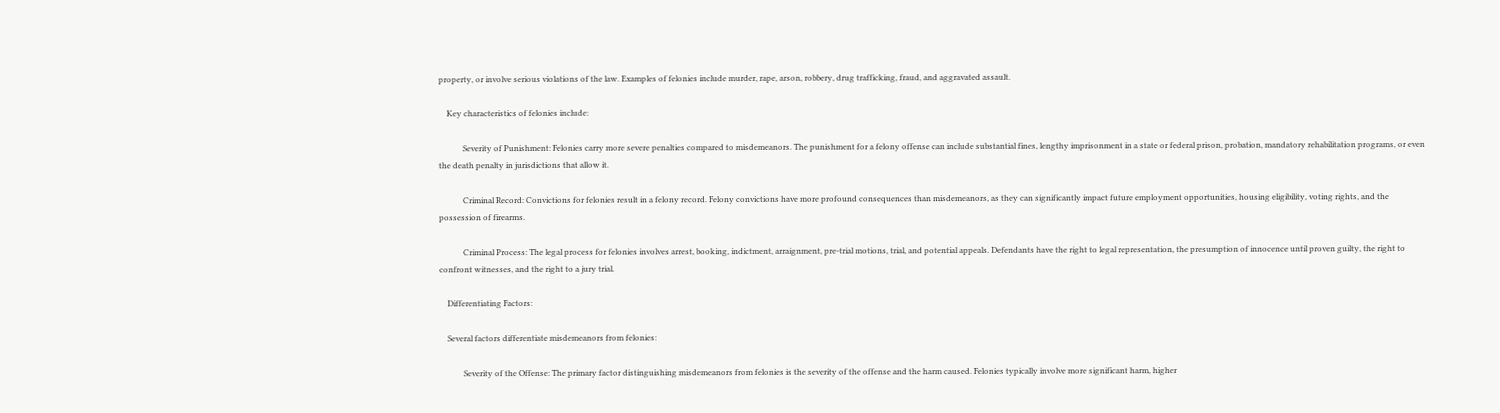property, or involve serious violations of the law. Examples of felonies include murder, rape, arson, robbery, drug trafficking, fraud, and aggravated assault.

    Key characteristics of felonies include:

            Severity of Punishment: Felonies carry more severe penalties compared to misdemeanors. The punishment for a felony offense can include substantial fines, lengthy imprisonment in a state or federal prison, probation, mandatory rehabilitation programs, or even the death penalty in jurisdictions that allow it.

            Criminal Record: Convictions for felonies result in a felony record. Felony convictions have more profound consequences than misdemeanors, as they can significantly impact future employment opportunities, housing eligibility, voting rights, and the possession of firearms.

            Criminal Process: The legal process for felonies involves arrest, booking, indictment, arraignment, pre-trial motions, trial, and potential appeals. Defendants have the right to legal representation, the presumption of innocence until proven guilty, the right to confront witnesses, and the right to a jury trial.

    Differentiating Factors:

    Several factors differentiate misdemeanors from felonies:

            Severity of the Offense: The primary factor distinguishing misdemeanors from felonies is the severity of the offense and the harm caused. Felonies typically involve more significant harm, higher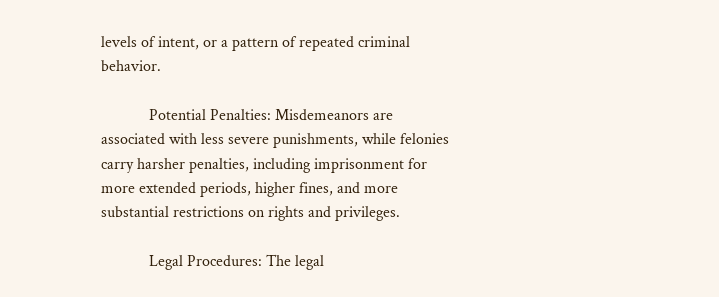levels of intent, or a pattern of repeated criminal behavior.

            Potential Penalties: Misdemeanors are associated with less severe punishments, while felonies carry harsher penalties, including imprisonment for more extended periods, higher fines, and more substantial restrictions on rights and privileges.

            Legal Procedures: The legal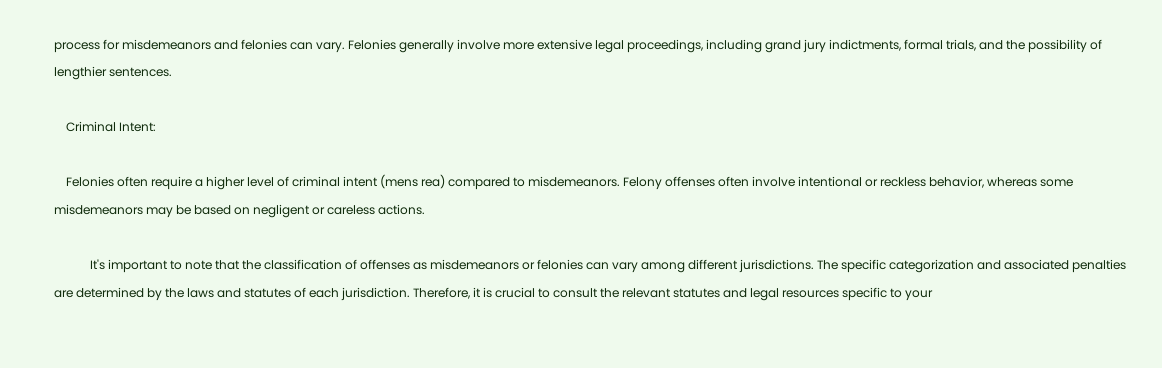process for misdemeanors and felonies can vary. Felonies generally involve more extensive legal proceedings, including grand jury indictments, formal trials, and the possibility of lengthier sentences.

    Criminal Intent:

    Felonies often require a higher level of criminal intent (mens rea) compared to misdemeanors. Felony offenses often involve intentional or reckless behavior, whereas some misdemeanors may be based on negligent or careless actions.

            It's important to note that the classification of offenses as misdemeanors or felonies can vary among different jurisdictions. The specific categorization and associated penalties are determined by the laws and statutes of each jurisdiction. Therefore, it is crucial to consult the relevant statutes and legal resources specific to your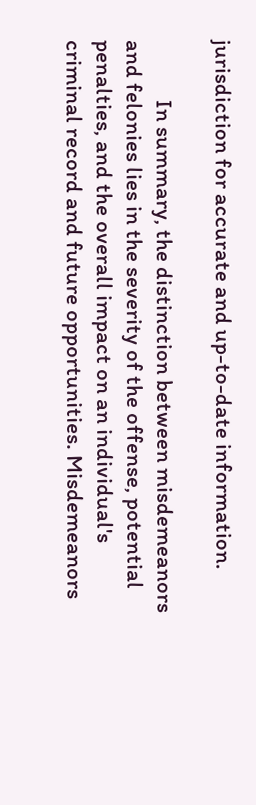jurisdiction for accurate and up-to-date information.

            In summary, the distinction between misdemeanors and felonies lies in the severity of the offense, potential penalties, and the overall impact on an individual's criminal record and future opportunities. Misdemeanors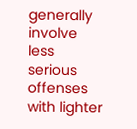generally involve less serious offenses with lighter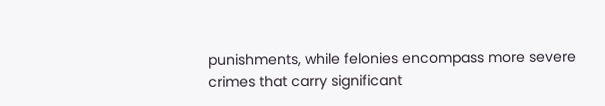punishments, while felonies encompass more severe crimes that carry significant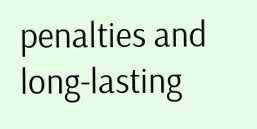penalties and long-lasting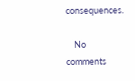consequences.

    No comments